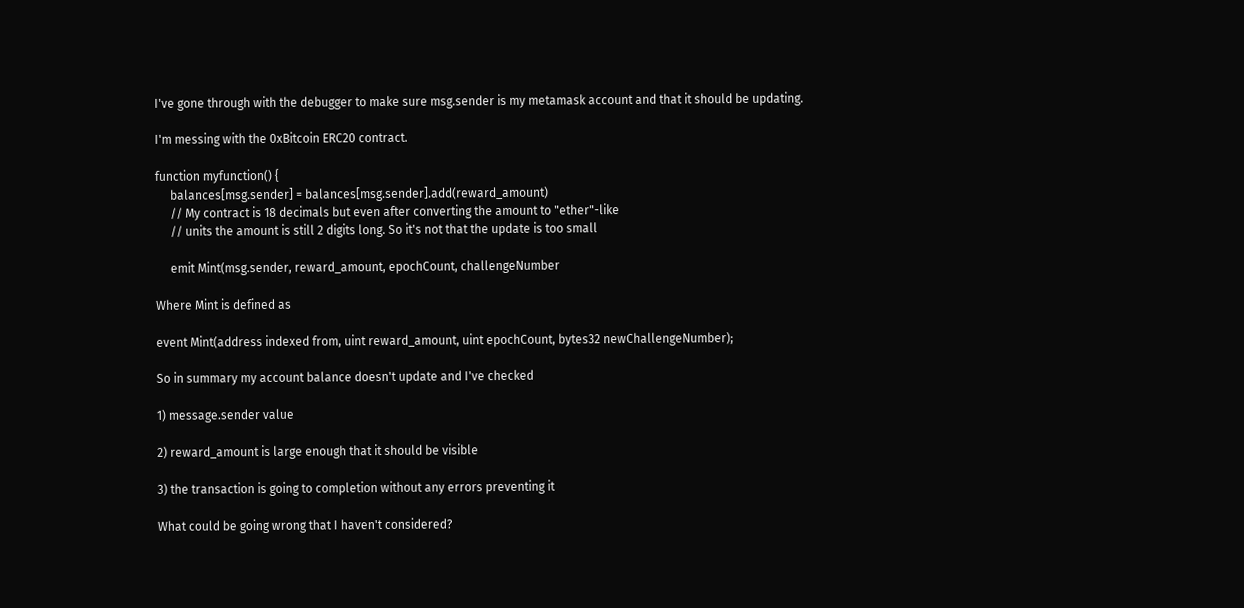I've gone through with the debugger to make sure msg.sender is my metamask account and that it should be updating.

I'm messing with the 0xBitcoin ERC20 contract.

function myfunction() {
     balances[msg.sender] = balances[msg.sender].add(reward_amount)
     // My contract is 18 decimals but even after converting the amount to "ether"-like
     // units the amount is still 2 digits long. So it's not that the update is too small

     emit Mint(msg.sender, reward_amount, epochCount, challengeNumber

Where Mint is defined as

event Mint(address indexed from, uint reward_amount, uint epochCount, bytes32 newChallengeNumber);

So in summary my account balance doesn't update and I've checked

1) message.sender value

2) reward_amount is large enough that it should be visible

3) the transaction is going to completion without any errors preventing it

What could be going wrong that I haven't considered?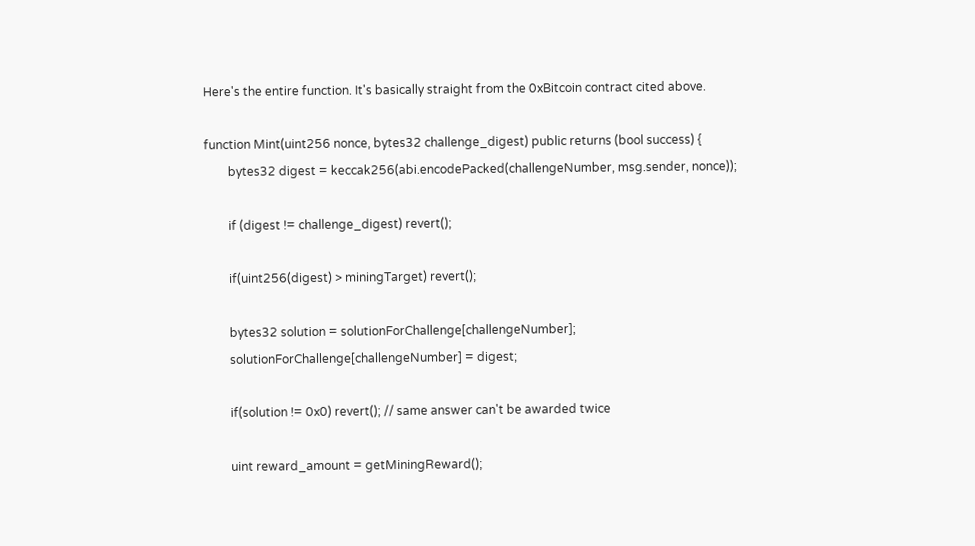Here's the entire function. It's basically straight from the 0xBitcoin contract cited above.

function Mint(uint256 nonce, bytes32 challenge_digest) public returns (bool success) {
        bytes32 digest = keccak256(abi.encodePacked(challengeNumber, msg.sender, nonce));

        if (digest != challenge_digest) revert();

        if(uint256(digest) > miningTarget) revert();

        bytes32 solution = solutionForChallenge[challengeNumber];
        solutionForChallenge[challengeNumber] = digest;

        if(solution != 0x0) revert(); // same answer can't be awarded twice

        uint reward_amount = getMiningReward();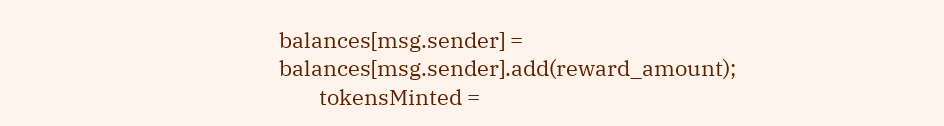balances[msg.sender] = balances[msg.sender].add(reward_amount);
        tokensMinted =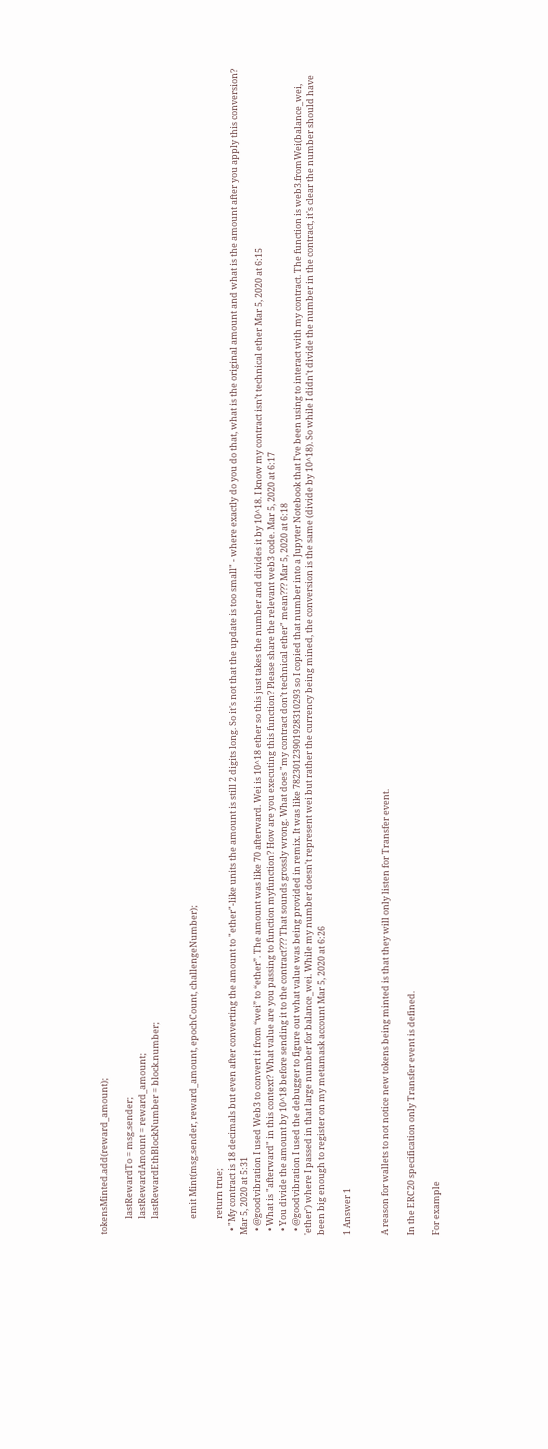tokensMinted.add(reward_amount);

        lastRewardTo = msg.sender;
        lastRewardAmount = reward_amount;
        lastRewardEthBlockNumber = block.number;


        emit Mint(msg.sender, reward_amount, epochCount, challengeNumber);

        return true;
  • "My contract is 18 decimals but even after converting the amount to "ether"-like units the amount is still 2 digits long. So it's not that the update is too small" - where exactly do you do that, what is the original amount and what is the amount after you apply this conversion? Mar 5, 2020 at 5:31
  • @goodvibration I used Web3 to convert it from “wei” to “ether”. The amount was like 70 afterward. Wei is 10^18 ether so this just takes the number and divides it by 10^18. I know my contract isn’t technical ether Mar 5, 2020 at 6:15
  • What is "afterward" in this context? What value are you passing to function myfunction? How are you executing this function? Please share the relevant web3 code. Mar 5, 2020 at 6:17
  • You divide the amount by 10^18 before sending it to the contract??? That sounds grossly wrong. What does "my contract don’t technical ether" mean??? Mar 5, 2020 at 6:18
  • @goodvibration I used the debugger to figure out what value was being provided in remix. It was like 78230123901928310293 so I copied that number into a Jupyter Notebook that I've been using to interact with my contract. The function is web3.fromWei(balance_wei, 'ether') where I passed in that large number for balance_wei. While my number doesn't represent wei but rather the currency being mined, the conversion is the same (divide by 10^18). So while I didn't divide the number in the contract, it's clear the number should have been big enough to register on my metamask account Mar 5, 2020 at 6:26

1 Answer 1


A reason for wallets to not notice new tokens being minted is that they will only listen for Transfer event.

In the ERC20 specification only Transfer event is defined.

For example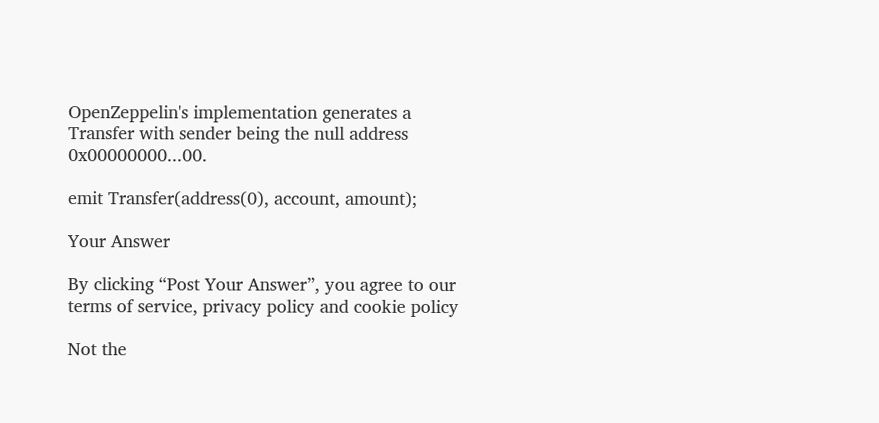OpenZeppelin's implementation generates a Transfer with sender being the null address 0x00000000...00.

emit Transfer(address(0), account, amount);

Your Answer

By clicking “Post Your Answer”, you agree to our terms of service, privacy policy and cookie policy

Not the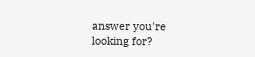answer you're looking for?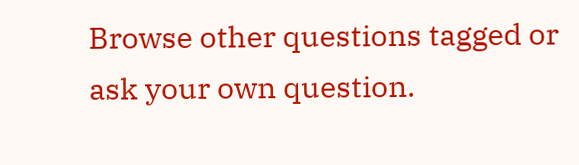Browse other questions tagged or ask your own question.